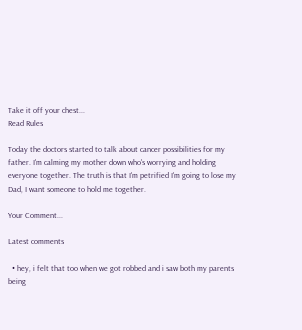Take it off your chest...
Read Rules

Today the doctors started to talk about cancer possibilities for my father. I'm calming my mother down who's worrying and holding everyone together. The truth is that I'm petrified I'm going to lose my Dad, I want someone to hold me together.

Your Comment...

Latest comments

  • hey, i felt that too when we got robbed and i saw both my parents being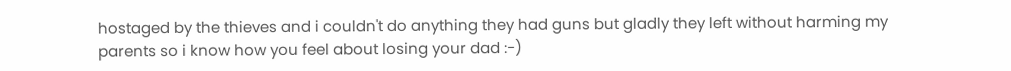hostaged by the thieves and i couldn't do anything they had guns but gladly they left without harming my parents so i know how you feel about losing your dad :-)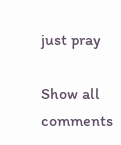just pray

Show all comments